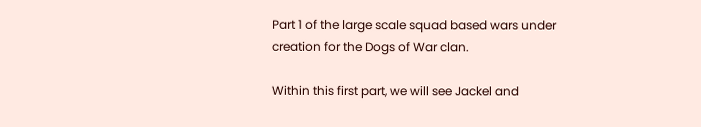Part 1 of the large scale squad based wars under creation for the Dogs of War clan.

Within this first part, we will see Jackel and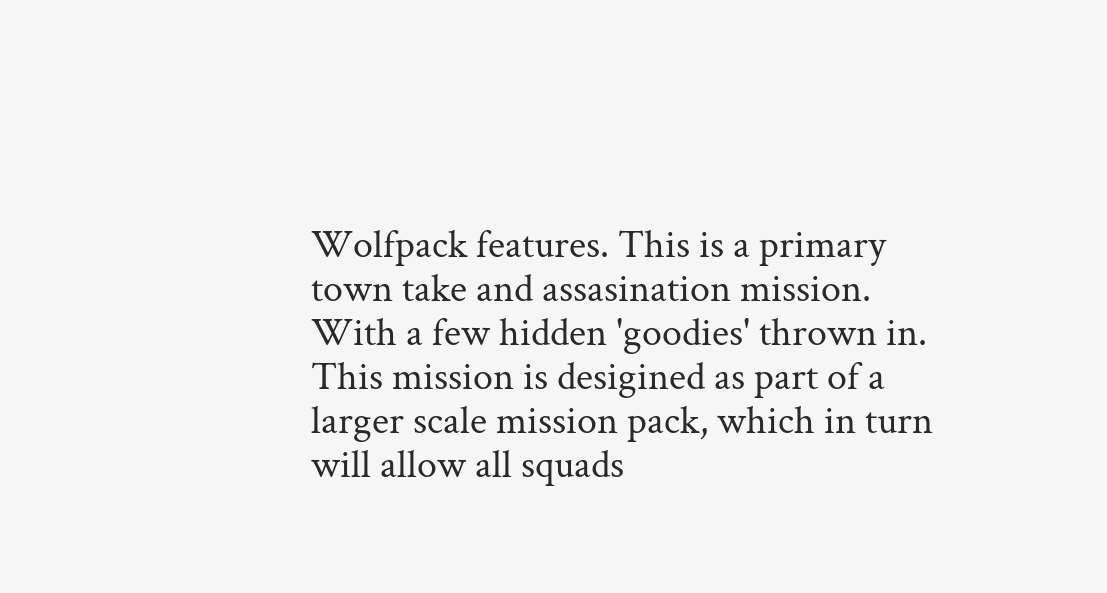Wolfpack features. This is a primary town take and assasination mission. With a few hidden 'goodies' thrown in. This mission is desigined as part of a larger scale mission pack, which in turn will allow all squads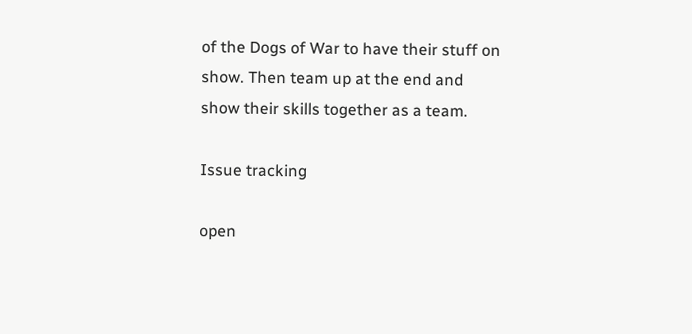of the Dogs of War to have their stuff on show. Then team up at the end and show their skills together as a team.

Issue tracking

open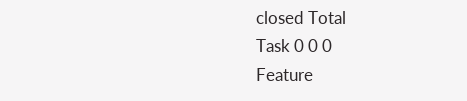closed Total
Task 0 0 0
Feature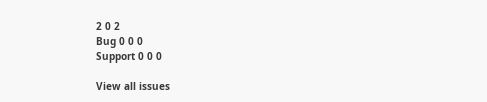2 0 2
Bug 0 0 0
Support 0 0 0

View all issues